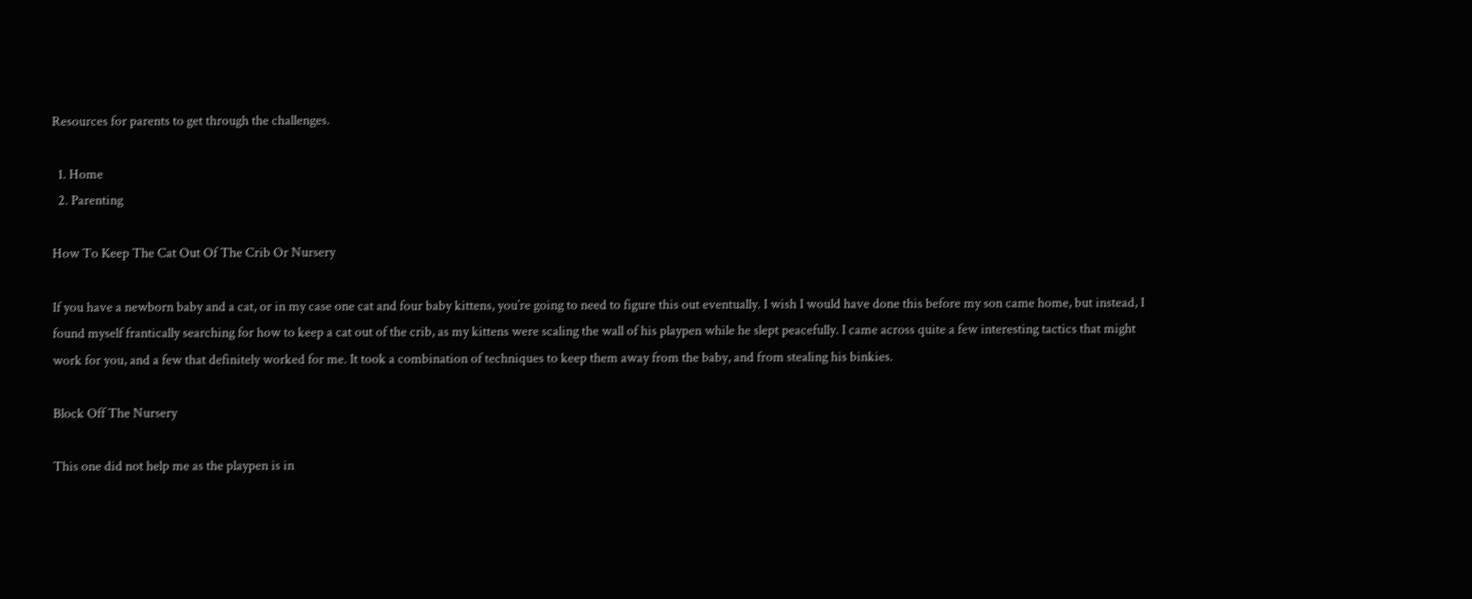Resources for parents to get through the challenges.

  1. Home
  2. Parenting

How To Keep The Cat Out Of The Crib Or Nursery

If you have a newborn baby and a cat, or in my case one cat and four baby kittens, you’re going to need to figure this out eventually. I wish I would have done this before my son came home, but instead, I found myself frantically searching for how to keep a cat out of the crib, as my kittens were scaling the wall of his playpen while he slept peacefully. I came across quite a few interesting tactics that might work for you, and a few that definitely worked for me. It took a combination of techniques to keep them away from the baby, and from stealing his binkies.

Block Off The Nursery

This one did not help me as the playpen is in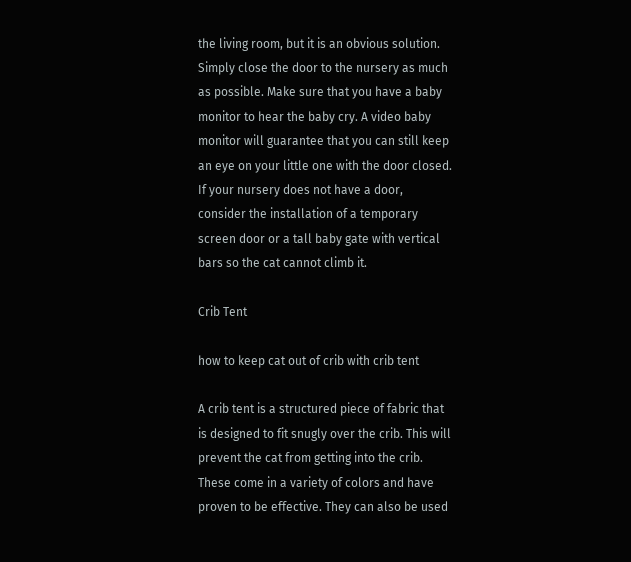the living room, but it is an obvious solution. Simply close the door to the nursery as much as possible. Make sure that you have a baby monitor to hear the baby cry. A video baby monitor will guarantee that you can still keep an eye on your little one with the door closed. If your nursery does not have a door, consider the installation of a temporary screen door or a tall baby gate with vertical bars so the cat cannot climb it.

Crib Tent

how to keep cat out of crib with crib tent

A crib tent is a structured piece of fabric that is designed to fit snugly over the crib. This will prevent the cat from getting into the crib. These come in a variety of colors and have proven to be effective. They can also be used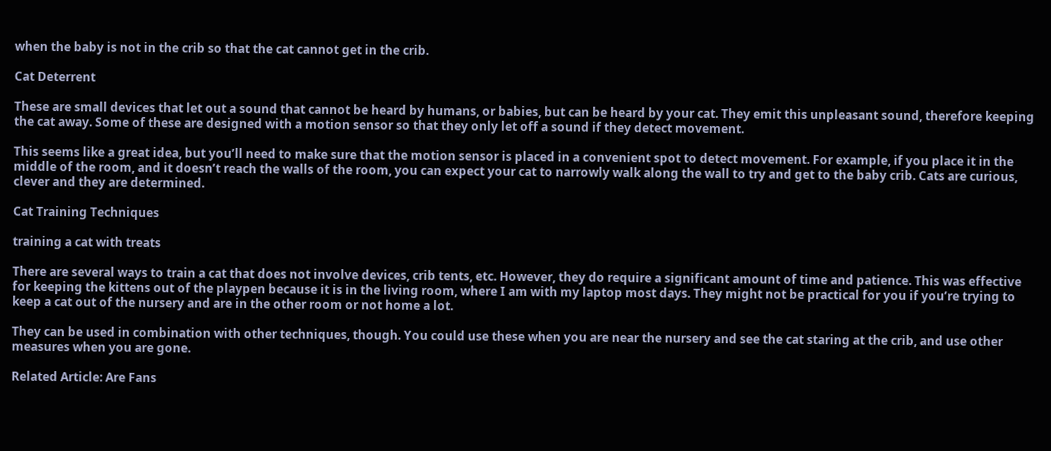when the baby is not in the crib so that the cat cannot get in the crib.

Cat Deterrent

These are small devices that let out a sound that cannot be heard by humans, or babies, but can be heard by your cat. They emit this unpleasant sound, therefore keeping the cat away. Some of these are designed with a motion sensor so that they only let off a sound if they detect movement.

This seems like a great idea, but you’ll need to make sure that the motion sensor is placed in a convenient spot to detect movement. For example, if you place it in the middle of the room, and it doesn’t reach the walls of the room, you can expect your cat to narrowly walk along the wall to try and get to the baby crib. Cats are curious, clever and they are determined.

Cat Training Techniques

training a cat with treats

There are several ways to train a cat that does not involve devices, crib tents, etc. However, they do require a significant amount of time and patience. This was effective for keeping the kittens out of the playpen because it is in the living room, where I am with my laptop most days. They might not be practical for you if you’re trying to keep a cat out of the nursery and are in the other room or not home a lot.

They can be used in combination with other techniques, though. You could use these when you are near the nursery and see the cat staring at the crib, and use other measures when you are gone.

Related Article: Are Fans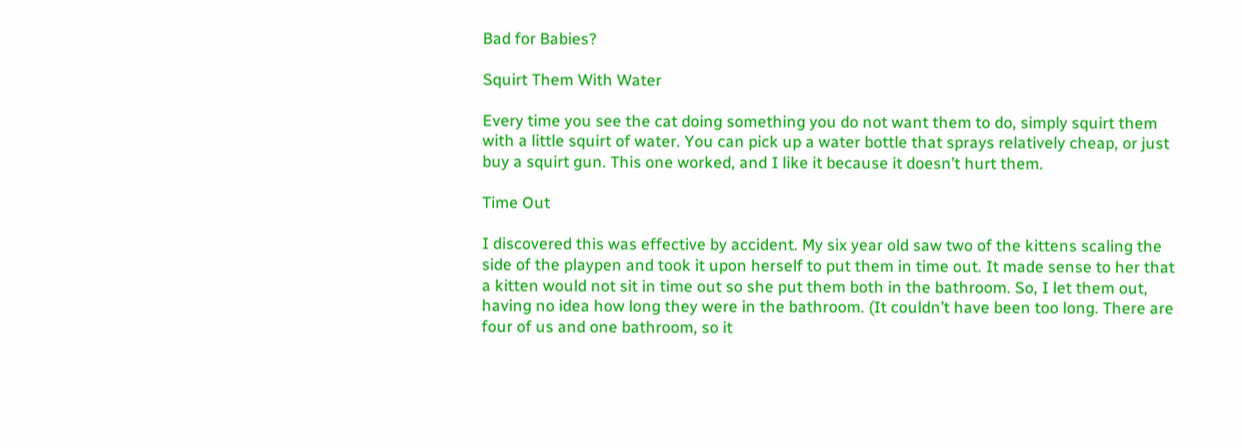Bad for Babies?

Squirt Them With Water

Every time you see the cat doing something you do not want them to do, simply squirt them with a little squirt of water. You can pick up a water bottle that sprays relatively cheap, or just buy a squirt gun. This one worked, and I like it because it doesn’t hurt them.

Time Out

I discovered this was effective by accident. My six year old saw two of the kittens scaling the side of the playpen and took it upon herself to put them in time out. It made sense to her that a kitten would not sit in time out so she put them both in the bathroom. So, I let them out, having no idea how long they were in the bathroom. (It couldn’t have been too long. There are four of us and one bathroom, so it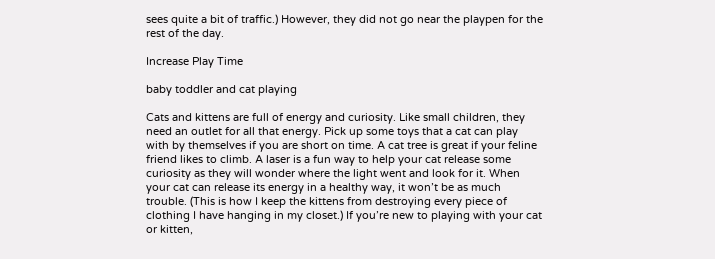sees quite a bit of traffic.) However, they did not go near the playpen for the rest of the day.

Increase Play Time

baby toddler and cat playing

Cats and kittens are full of energy and curiosity. Like small children, they need an outlet for all that energy. Pick up some toys that a cat can play with by themselves if you are short on time. A cat tree is great if your feline friend likes to climb. A laser is a fun way to help your cat release some curiosity as they will wonder where the light went and look for it. When your cat can release its energy in a healthy way, it won’t be as much trouble. (This is how I keep the kittens from destroying every piece of clothing I have hanging in my closet.) If you’re new to playing with your cat or kitten,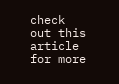check out this article for more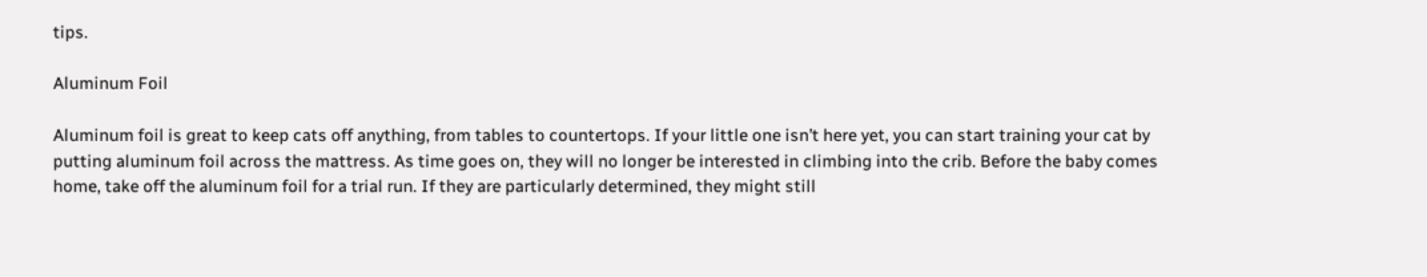tips.

Aluminum Foil

Aluminum foil is great to keep cats off anything, from tables to countertops. If your little one isn’t here yet, you can start training your cat by putting aluminum foil across the mattress. As time goes on, they will no longer be interested in climbing into the crib. Before the baby comes home, take off the aluminum foil for a trial run. If they are particularly determined, they might still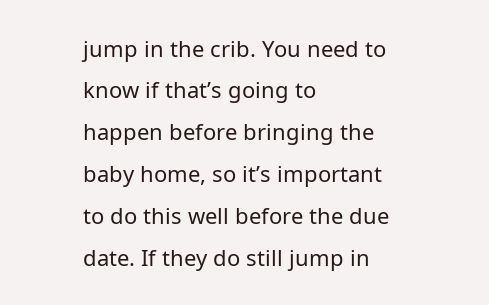jump in the crib. You need to know if that’s going to happen before bringing the baby home, so it’s important to do this well before the due date. If they do still jump in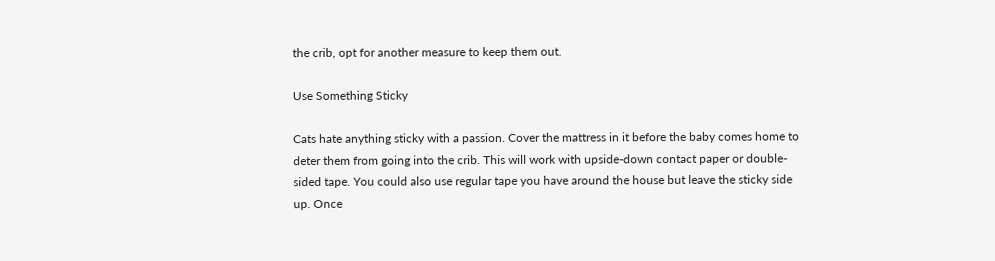the crib, opt for another measure to keep them out.

Use Something Sticky

Cats hate anything sticky with a passion. Cover the mattress in it before the baby comes home to deter them from going into the crib. This will work with upside-down contact paper or double-sided tape. You could also use regular tape you have around the house but leave the sticky side up. Once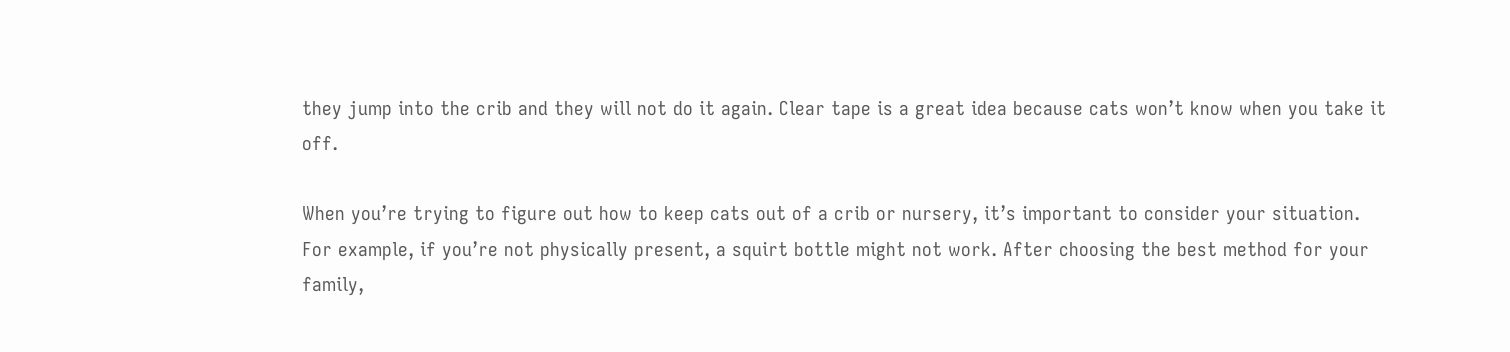they jump into the crib and they will not do it again. Clear tape is a great idea because cats won’t know when you take it off.

When you’re trying to figure out how to keep cats out of a crib or nursery, it’s important to consider your situation. For example, if you’re not physically present, a squirt bottle might not work. After choosing the best method for your family,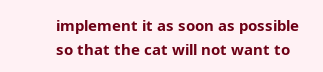implement it as soon as possible so that the cat will not want to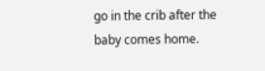go in the crib after the baby comes home.